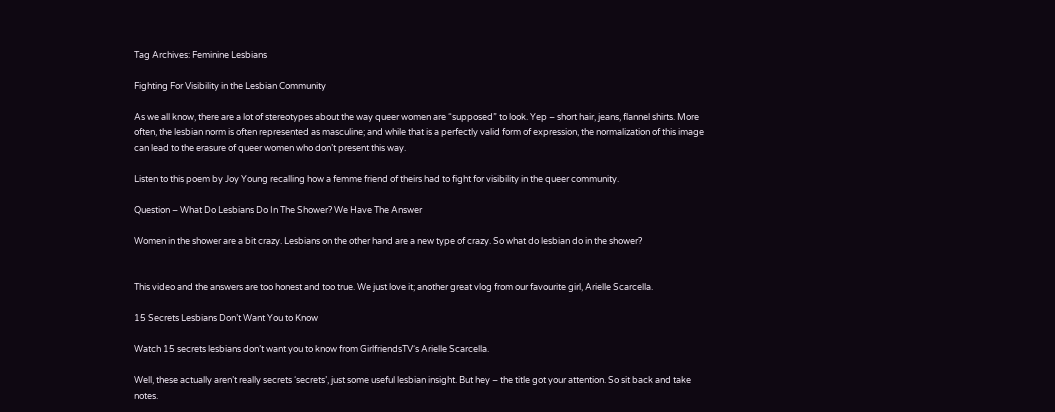Tag Archives: Feminine Lesbians

Fighting For Visibility in the Lesbian Community

As we all know, there are a lot of stereotypes about the way queer women are “supposed” to look. Yep – short hair, jeans, flannel shirts. More often, the lesbian norm is often represented as masculine; and while that is a perfectly valid form of expression, the normalization of this image can lead to the erasure of queer women who don’t present this way.

Listen to this poem by Joy Young recalling how a femme friend of theirs had to fight for visibility in the queer community.

Question – What Do Lesbians Do In The Shower? We Have The Answer

Women in the shower are a bit crazy. Lesbians on the other hand are a new type of crazy. So what do lesbian do in the shower?


This video and the answers are too honest and too true. We just love it; another great vlog from our favourite girl, Arielle Scarcella.

15 Secrets Lesbians Don’t Want You to Know

Watch 15 secrets lesbians don’t want you to know from GirlfriendsTV‘s Arielle Scarcella.

Well, these actually aren’t really secrets ‘secrets’, just some useful lesbian insight. But hey – the title got your attention. So sit back and take notes.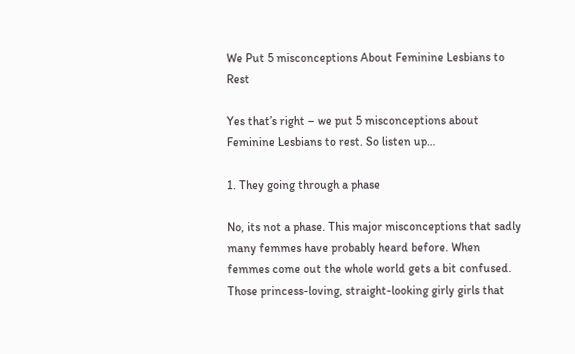We Put 5 misconceptions About Feminine Lesbians to Rest

Yes that’s right – we put 5 misconceptions about Feminine Lesbians to rest. So listen up…

1. They going through a phase

No, its not a phase. This major misconceptions that sadly many femmes have probably heard before. When femmes come out the whole world gets a bit confused. Those princess-loving, straight-looking girly girls that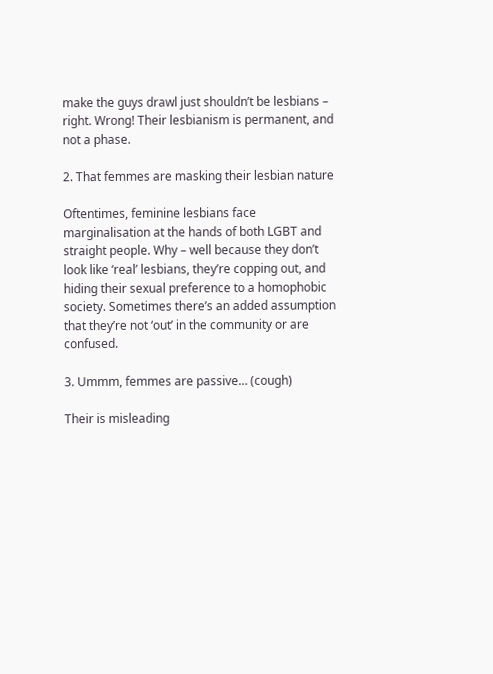make the guys drawl just shouldn’t be lesbians – right. Wrong! Their lesbianism is permanent, and not a phase.

2. That femmes are masking their lesbian nature

Oftentimes, feminine lesbians face marginalisation at the hands of both LGBT and straight people. Why – well because they don’t look like ‘real’ lesbians, they’re copping out, and hiding their sexual preference to a homophobic society. Sometimes there’s an added assumption that they’re not ‘out’ in the community or are confused.

3. Ummm, femmes are passive… (cough)

Their is misleading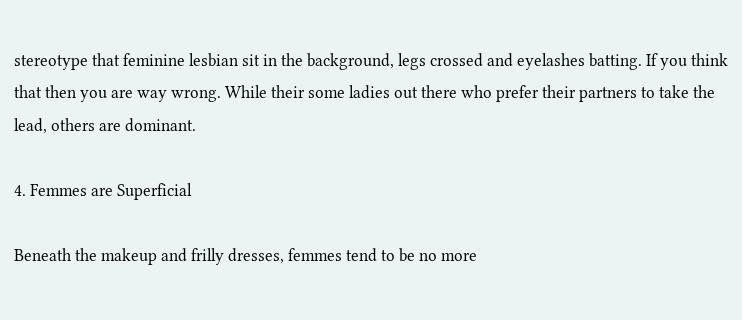stereotype that feminine lesbian sit in the background, legs crossed and eyelashes batting. If you think that then you are way wrong. While their some ladies out there who prefer their partners to take the lead, others are dominant.

4. Femmes are Superficial

Beneath the makeup and frilly dresses, femmes tend to be no more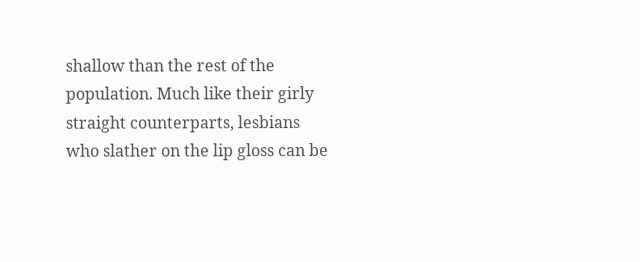shallow than the rest of the population. Much like their girly straight counterparts, lesbians who slather on the lip gloss can be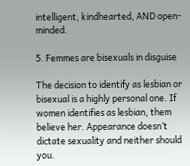intelligent, kindhearted, AND open-minded.

5. Femmes are bisexuals in disguise

The decision to identify as lesbian or bisexual is a highly personal one. If women identifies as lesbian, them believe her. Appearance doesn’t dictate sexuality and neither should you.